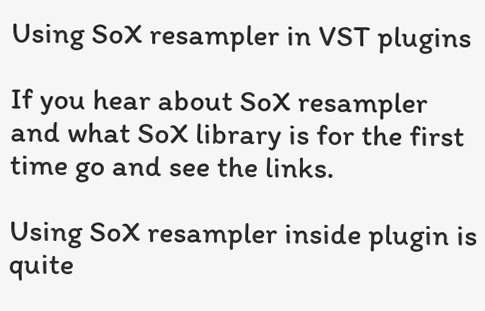Using SoX resampler in VST plugins

If you hear about SoX resampler and what SoX library is for the first time go and see the links.

Using SoX resampler inside plugin is quite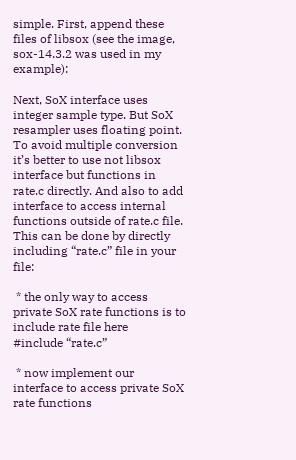simple. First, append these files of libsox (see the image, sox-14.3.2 was used in my example):

Next, SoX interface uses integer sample type. But SoX resampler uses floating point. To avoid multiple conversion it’s better to use not libsox interface but functions in rate.c directly. And also to add interface to access internal functions outside of rate.c file. This can be done by directly including “rate.c” file in your file:

 * the only way to access private SoX rate functions is to include rate file here
#include “rate.c”

 * now implement our interface to access private SoX rate functions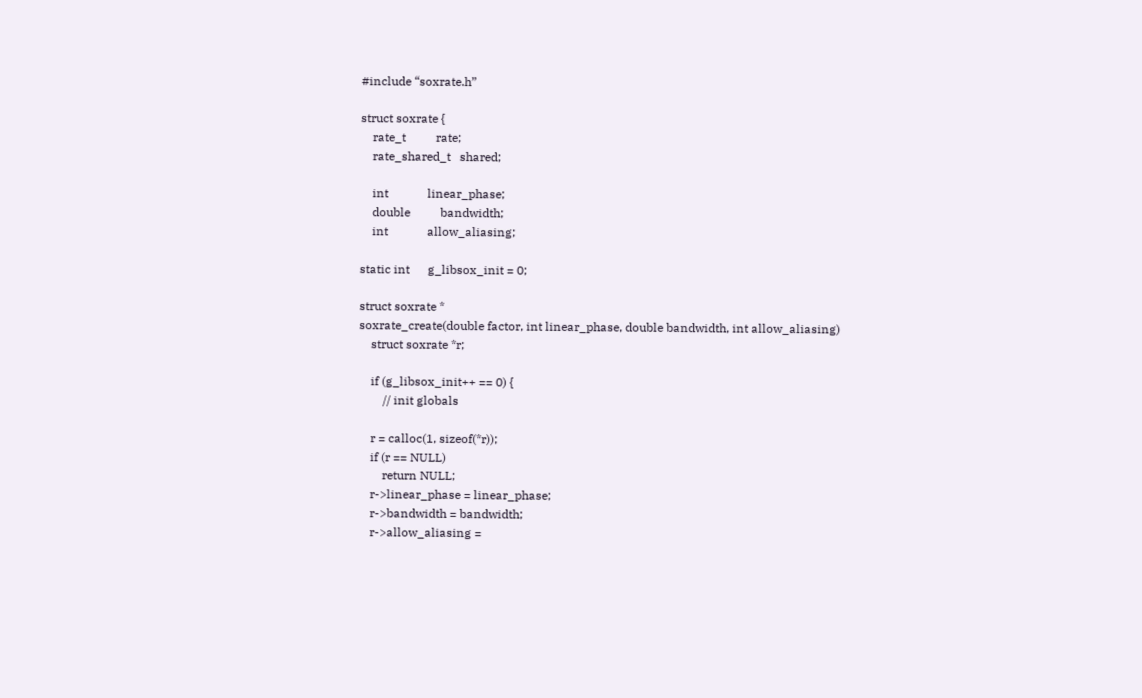#include “soxrate.h”

struct soxrate {
    rate_t          rate;
    rate_shared_t   shared;

    int             linear_phase;
    double          bandwidth;
    int             allow_aliasing;

static int      g_libsox_init = 0;

struct soxrate *
soxrate_create(double factor, int linear_phase, double bandwidth, int allow_aliasing)
    struct soxrate *r;

    if (g_libsox_init++ == 0) {
        // init globals

    r = calloc(1, sizeof(*r));
    if (r == NULL)
        return NULL;
    r->linear_phase = linear_phase;
    r->bandwidth = bandwidth;
    r->allow_aliasing =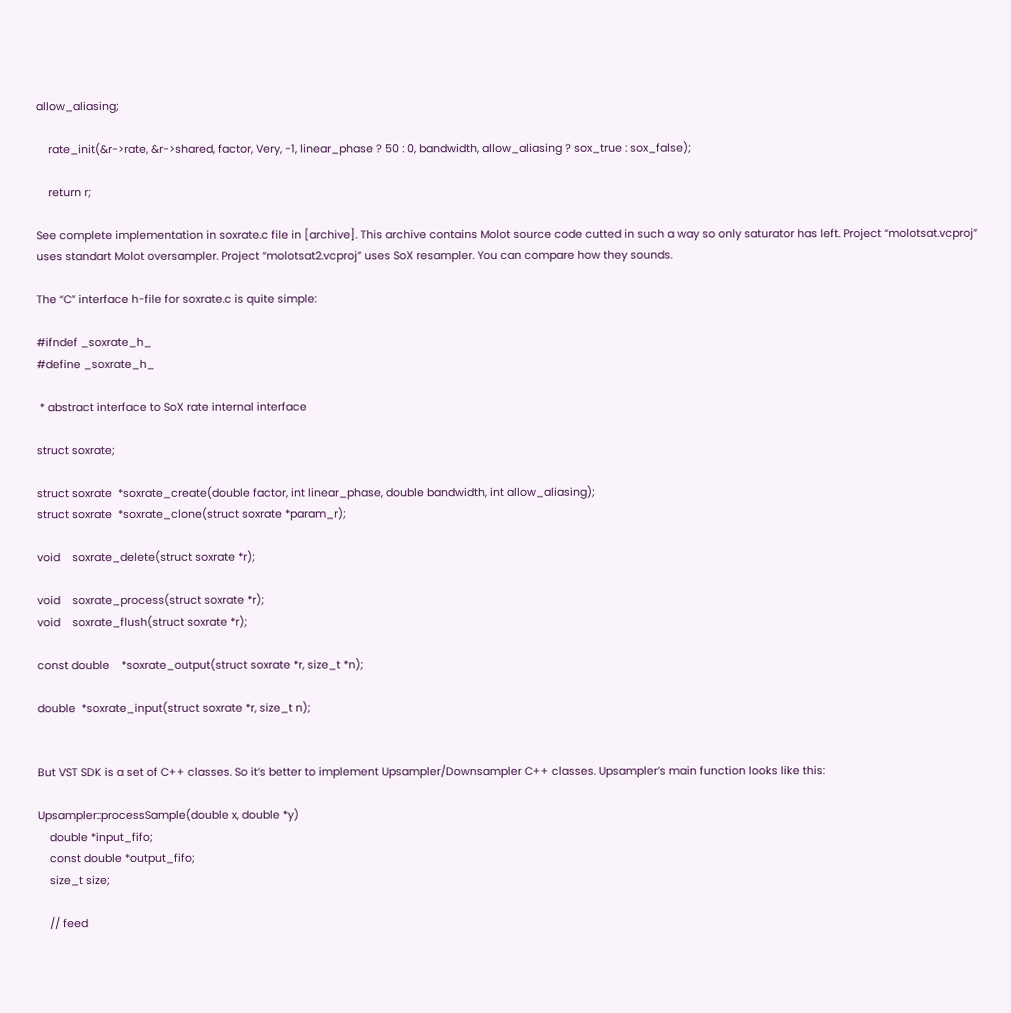allow_aliasing;

    rate_init(&r->rate, &r->shared, factor, Very, -1, linear_phase ? 50 : 0, bandwidth, allow_aliasing ? sox_true : sox_false);

    return r;

See complete implementation in soxrate.c file in [archive]. This archive contains Molot source code cutted in such a way so only saturator has left. Project “molotsat.vcproj” uses standart Molot oversampler. Project “molotsat2.vcproj” uses SoX resampler. You can compare how they sounds.

The “C” interface h-file for soxrate.c is quite simple:

#ifndef _soxrate_h_
#define _soxrate_h_

 * abstract interface to SoX rate internal interface

struct soxrate;

struct soxrate  *soxrate_create(double factor, int linear_phase, double bandwidth, int allow_aliasing);
struct soxrate  *soxrate_clone(struct soxrate *param_r);

void    soxrate_delete(struct soxrate *r);

void    soxrate_process(struct soxrate *r);
void    soxrate_flush(struct soxrate *r);

const double    *soxrate_output(struct soxrate *r, size_t *n);

double  *soxrate_input(struct soxrate *r, size_t n);


But VST SDK is a set of C++ classes. So it’s better to implement Upsampler/Downsampler C++ classes. Upsampler’s main function looks like this:

Upsampler::processSample(double x, double *y)
    double *input_fifo;
    const double *output_fifo;
    size_t size;

    // feed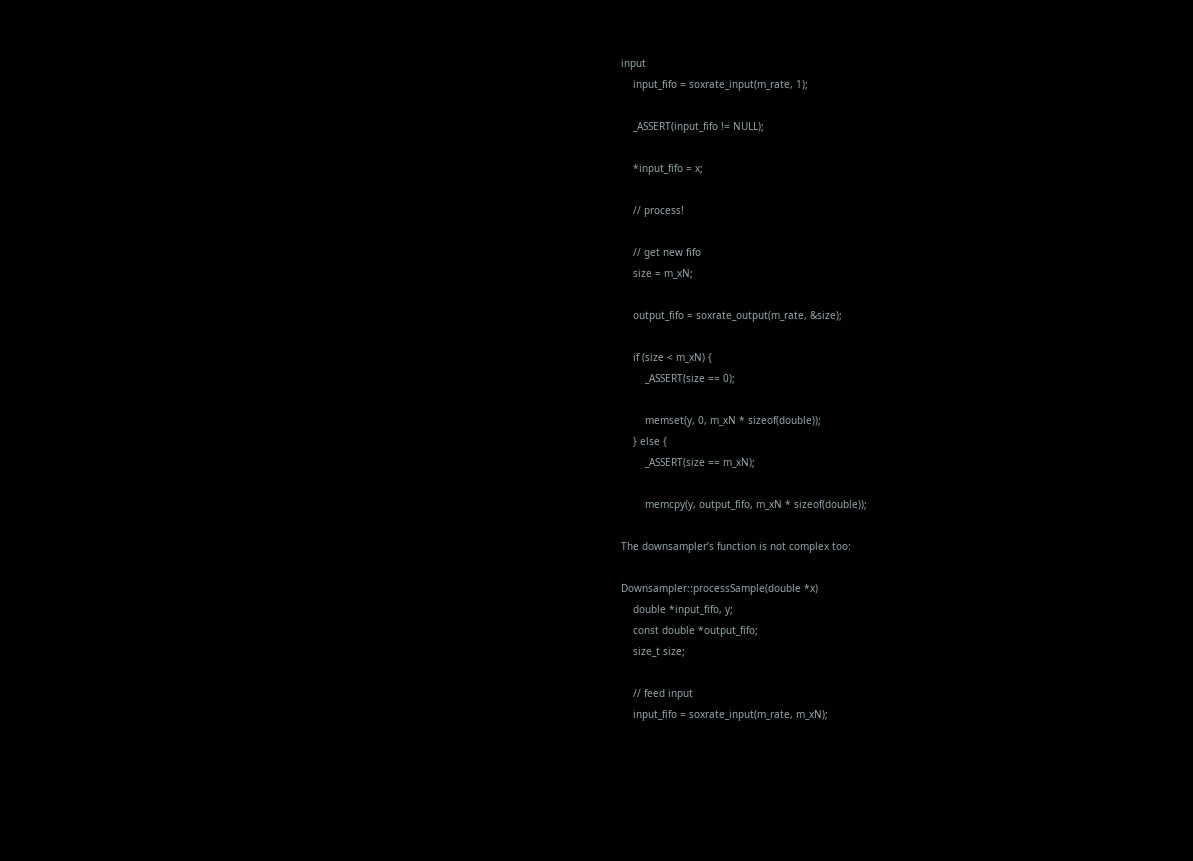input
    input_fifo = soxrate_input(m_rate, 1);

    _ASSERT(input_fifo != NULL);

    *input_fifo = x;

    // process!

    // get new fifo
    size = m_xN;

    output_fifo = soxrate_output(m_rate, &size);

    if (size < m_xN) {
        _ASSERT(size == 0);

        memset(y, 0, m_xN * sizeof(double));
    } else {
        _ASSERT(size == m_xN);

        memcpy(y, output_fifo, m_xN * sizeof(double));

The downsampler’s function is not complex too:

Downsampler::processSample(double *x)
    double *input_fifo, y;
    const double *output_fifo;
    size_t size;

    // feed input
    input_fifo = soxrate_input(m_rate, m_xN);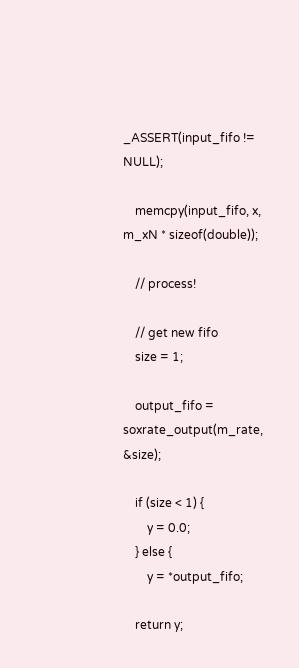_ASSERT(input_fifo != NULL);

    memcpy(input_fifo, x, m_xN * sizeof(double));

    // process!

    // get new fifo
    size = 1;

    output_fifo = soxrate_output(m_rate, &size);

    if (size < 1) {
        y = 0.0;
    } else {
        y = *output_fifo;

    return y;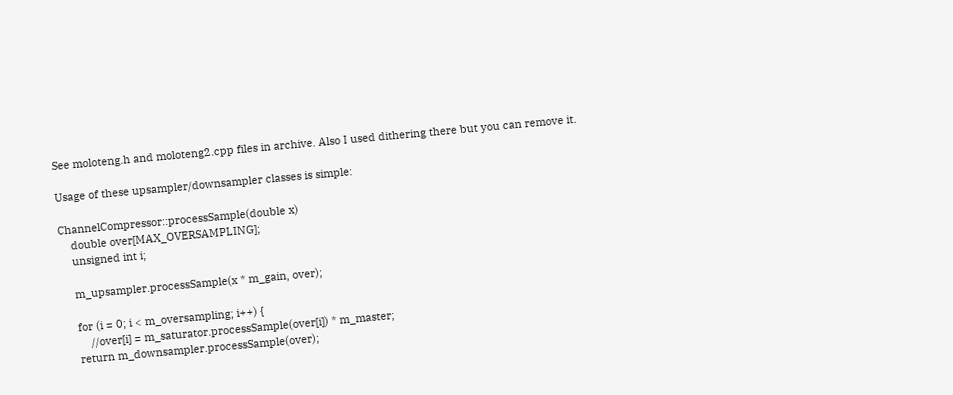See moloteng.h and moloteng2.cpp files in archive. Also I used dithering there but you can remove it.

Usage of these upsampler/downsampler classes is simple:

ChannelCompressor::processSample(double x)
    double over[MAX_OVERSAMPLING];
    unsigned int i;

    m_upsampler.processSample(x * m_gain, over);

    for (i = 0; i < m_oversampling; i++) {
        //over[i] = m_saturator.processSample(over[i]) * m_master;
    return m_downsampler.processSample(over);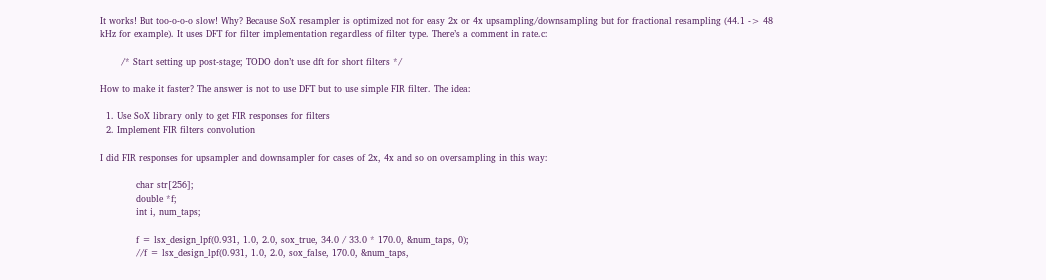It works! But too-o-o-o slow! Why? Because SoX resampler is optimized not for easy 2x or 4x upsampling/downsampling but for fractional resampling (44.1 -> 48 kHz for example). It uses DFT for filter implementation regardless of filter type. There’s a comment in rate.c:

       /* Start setting up post-stage; TODO don’t use dft for short filters */

How to make it faster? The answer is not to use DFT but to use simple FIR filter. The idea:

  1. Use SoX library only to get FIR responses for filters
  2. Implement FIR filters convolution

I did FIR responses for upsampler and downsampler for cases of 2x, 4x and so on oversampling in this way:

            char str[256];
            double *f;
            int i, num_taps;

            f = lsx_design_lpf(0.931, 1.0, 2.0, sox_true, 34.0 / 33.0 * 170.0, &num_taps, 0);
            //f = lsx_design_lpf(0.931, 1.0, 2.0, sox_false, 170.0, &num_taps,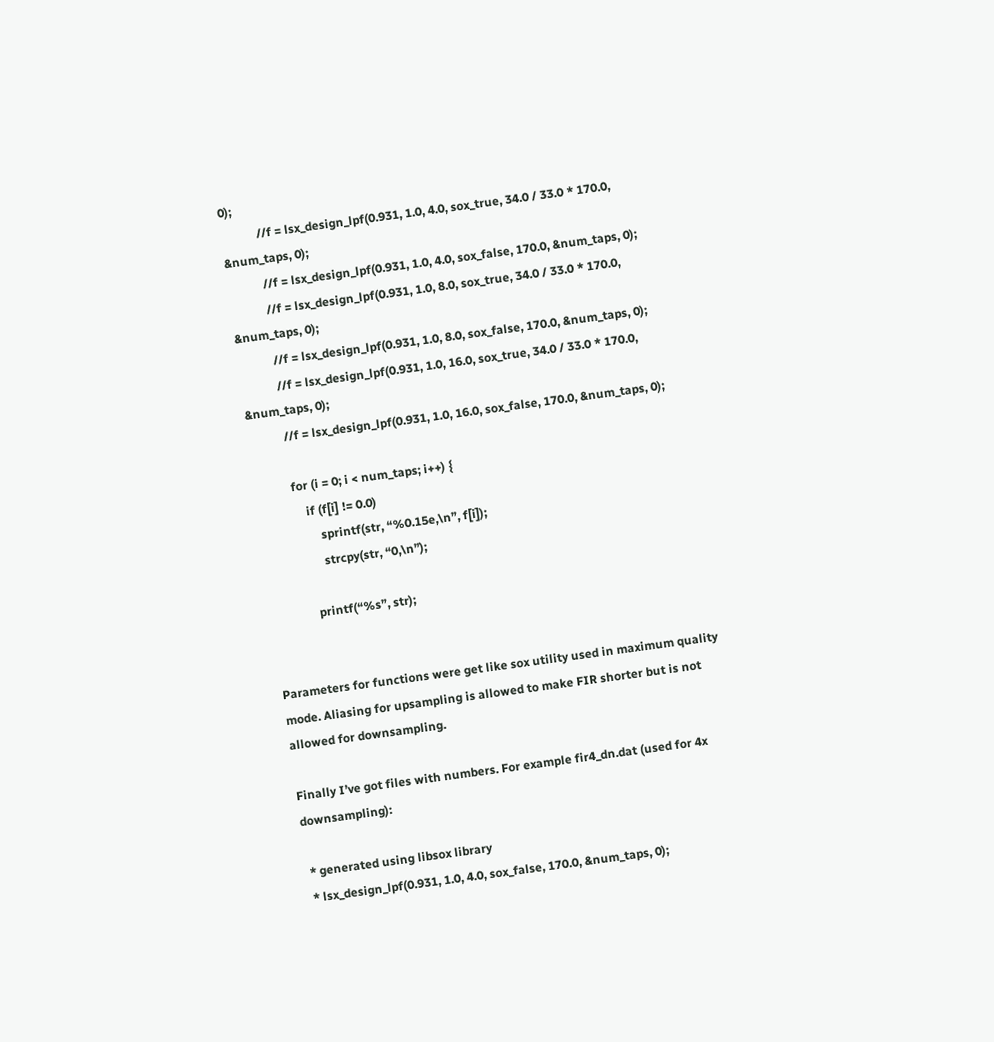0);
            //f = lsx_design_lpf(0.931, 1.0, 4.0, sox_true, 34.0 / 33.0 * 170.0, &num_taps, 0);
            //f = lsx_design_lpf(0.931, 1.0, 4.0, sox_false, 170.0, &num_taps, 0);
            //f = lsx_design_lpf(0.931, 1.0, 8.0, sox_true, 34.0 / 33.0 * 170.0, &num_taps, 0);
            //f = lsx_design_lpf(0.931, 1.0, 8.0, sox_false, 170.0, &num_taps, 0);
            //f = lsx_design_lpf(0.931, 1.0, 16.0, sox_true, 34.0 / 33.0 * 170.0, &num_taps, 0);
            //f = lsx_design_lpf(0.931, 1.0, 16.0, sox_false, 170.0, &num_taps, 0);

            for (i = 0; i < num_taps; i++) {
                if (f[i] != 0.0)
                    sprintf(str, “%0.15e,\n”, f[i]);
                    strcpy(str, “0,\n”);

                printf(“%s”, str);


Parameters for functions were get like sox utility used in maximum quality mode. Aliasing for upsampling is allowed to make FIR shorter but is not allowed for downsampling.

Finally I’ve got files with numbers. For example fir4_dn.dat (used for 4x downsampling):

 * generated using libsox library
 * lsx_design_lpf(0.931, 1.0, 4.0, sox_false, 170.0, &num_taps, 0);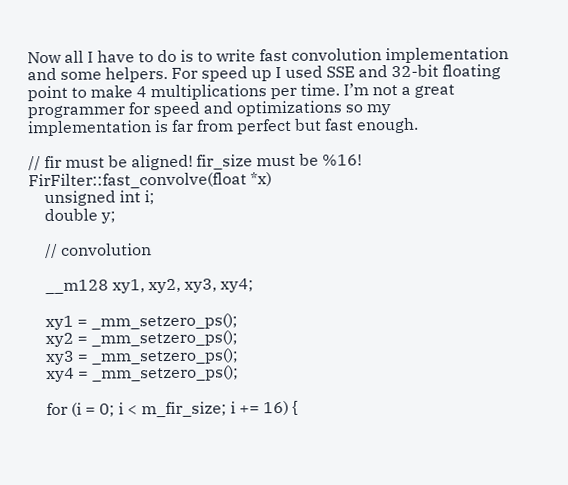Now all I have to do is to write fast convolution implementation and some helpers. For speed up I used SSE and 32-bit floating point to make 4 multiplications per time. I’m not a great programmer for speed and optimizations so my implementation is far from perfect but fast enough.

// fir must be aligned! fir_size must be %16!
FirFilter::fast_convolve(float *x)
    unsigned int i;
    double y;

    // convolution

    __m128 xy1, xy2, xy3, xy4;

    xy1 = _mm_setzero_ps();
    xy2 = _mm_setzero_ps();
    xy3 = _mm_setzero_ps();
    xy4 = _mm_setzero_ps();

    for (i = 0; i < m_fir_size; i += 16) {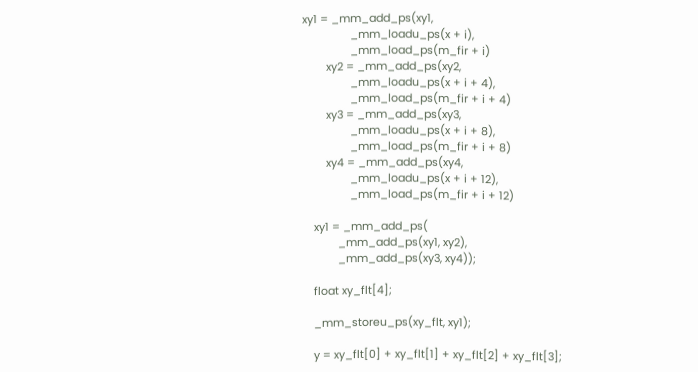xy1 = _mm_add_ps(xy1,
                _mm_loadu_ps(x + i),
                _mm_load_ps(m_fir + i)
        xy2 = _mm_add_ps(xy2,
                _mm_loadu_ps(x + i + 4),
                _mm_load_ps(m_fir + i + 4)
        xy3 = _mm_add_ps(xy3,
                _mm_loadu_ps(x + i + 8),
                _mm_load_ps(m_fir + i + 8)
        xy4 = _mm_add_ps(xy4,
                _mm_loadu_ps(x + i + 12),
                _mm_load_ps(m_fir + i + 12)

    xy1 = _mm_add_ps(
            _mm_add_ps(xy1, xy2),
            _mm_add_ps(xy3, xy4));

    float xy_flt[4];

    _mm_storeu_ps(xy_flt, xy1);

    y = xy_flt[0] + xy_flt[1] + xy_flt[2] + xy_flt[3];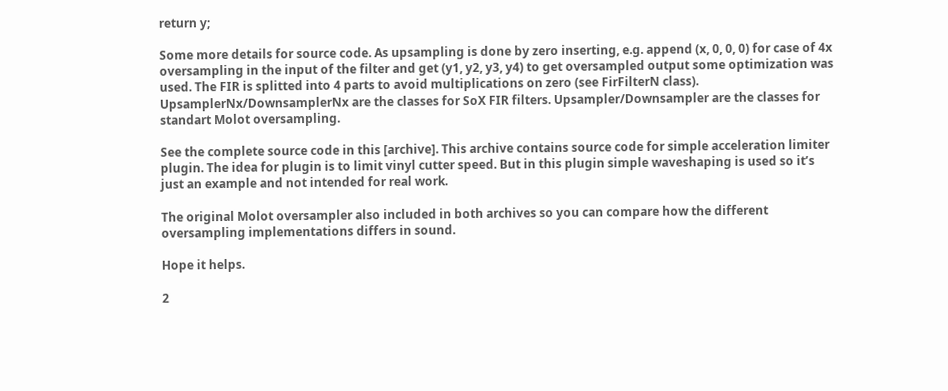return y;

Some more details for source code. As upsampling is done by zero inserting, e.g. append (x, 0, 0, 0) for case of 4x oversampling in the input of the filter and get (y1, y2, y3, y4) to get oversampled output some optimization was used. The FIR is splitted into 4 parts to avoid multiplications on zero (see FirFilterN class). UpsamplerNx/DownsamplerNx are the classes for SoX FIR filters. Upsampler/Downsampler are the classes for standart Molot oversampling.

See the complete source code in this [archive]. This archive contains source code for simple acceleration limiter plugin. The idea for plugin is to limit vinyl cutter speed. But in this plugin simple waveshaping is used so it’s just an example and not intended for real work.

The original Molot oversampler also included in both archives so you can compare how the different oversampling implementations differs in sound.

Hope it helps.

2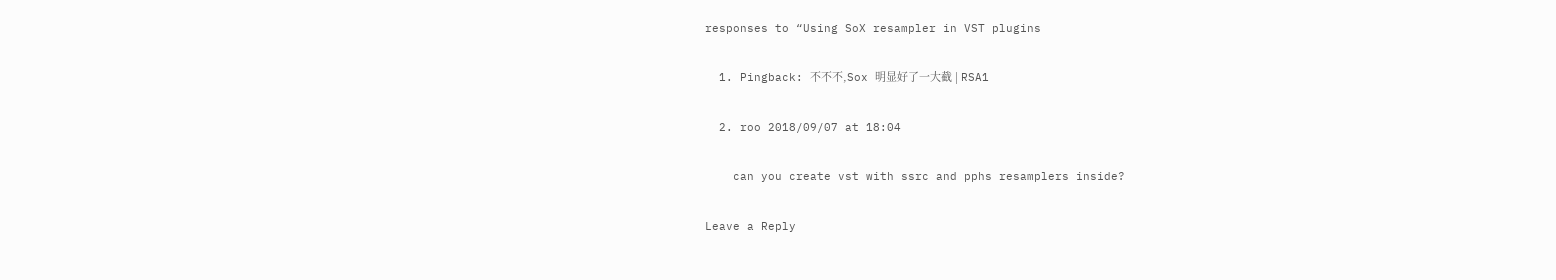responses to “Using SoX resampler in VST plugins

  1. Pingback: 不不不,Sox 明显好了一大截 | RSA1

  2. roo 2018/09/07 at 18:04

    can you create vst with ssrc and pphs resamplers inside?

Leave a Reply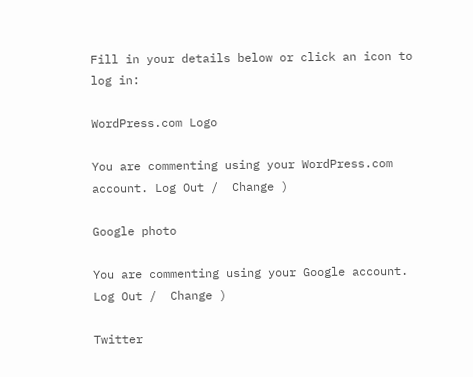Fill in your details below or click an icon to log in:

WordPress.com Logo

You are commenting using your WordPress.com account. Log Out /  Change )

Google photo

You are commenting using your Google account. Log Out /  Change )

Twitter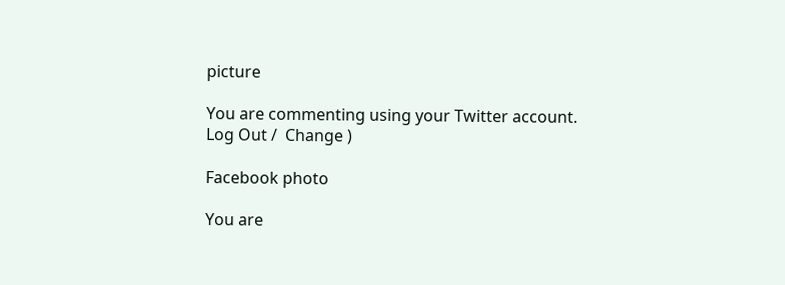picture

You are commenting using your Twitter account. Log Out /  Change )

Facebook photo

You are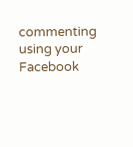commenting using your Facebook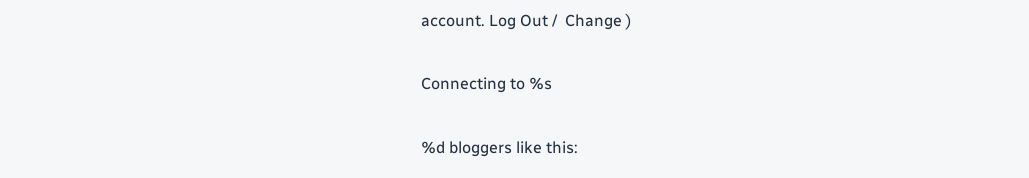account. Log Out /  Change )

Connecting to %s

%d bloggers like this: